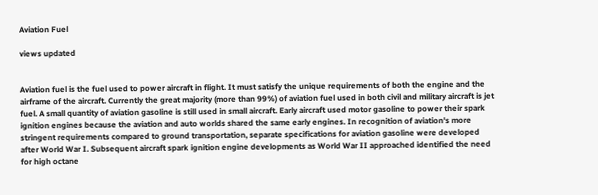Aviation Fuel

views updated


Aviation fuel is the fuel used to power aircraft in flight. It must satisfy the unique requirements of both the engine and the airframe of the aircraft. Currently the great majority (more than 99%) of aviation fuel used in both civil and military aircraft is jet fuel. A small quantity of aviation gasoline is still used in small aircraft. Early aircraft used motor gasoline to power their spark ignition engines because the aviation and auto worlds shared the same early engines. In recognition of aviation's more stringent requirements compared to ground transportation, separate specifications for aviation gasoline were developed after World War I. Subsequent aircraft spark ignition engine developments as World War II approached identified the need for high octane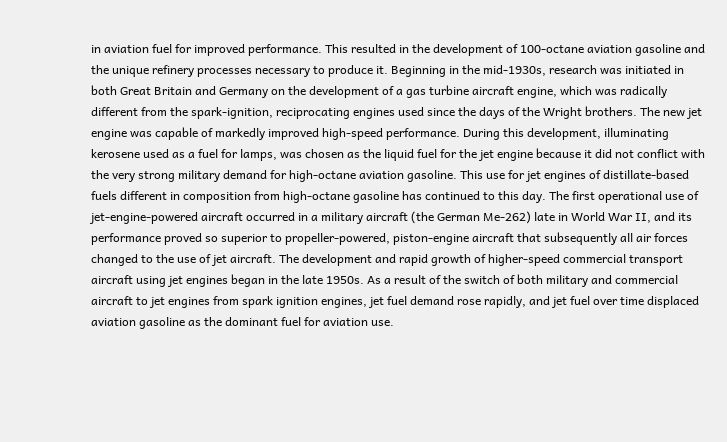in aviation fuel for improved performance. This resulted in the development of 100-octane aviation gasoline and the unique refinery processes necessary to produce it. Beginning in the mid-1930s, research was initiated in both Great Britain and Germany on the development of a gas turbine aircraft engine, which was radically different from the spark-ignition, reciprocating engines used since the days of the Wright brothers. The new jet engine was capable of markedly improved high-speed performance. During this development, illuminating kerosene used as a fuel for lamps, was chosen as the liquid fuel for the jet engine because it did not conflict with the very strong military demand for high-octane aviation gasoline. This use for jet engines of distillate-based fuels different in composition from high-octane gasoline has continued to this day. The first operational use of jet-engine-powered aircraft occurred in a military aircraft (the German Me-262) late in World War II, and its performance proved so superior to propeller-powered, piston-engine aircraft that subsequently all air forces changed to the use of jet aircraft. The development and rapid growth of higher-speed commercial transport aircraft using jet engines began in the late 1950s. As a result of the switch of both military and commercial aircraft to jet engines from spark ignition engines, jet fuel demand rose rapidly, and jet fuel over time displaced aviation gasoline as the dominant fuel for aviation use.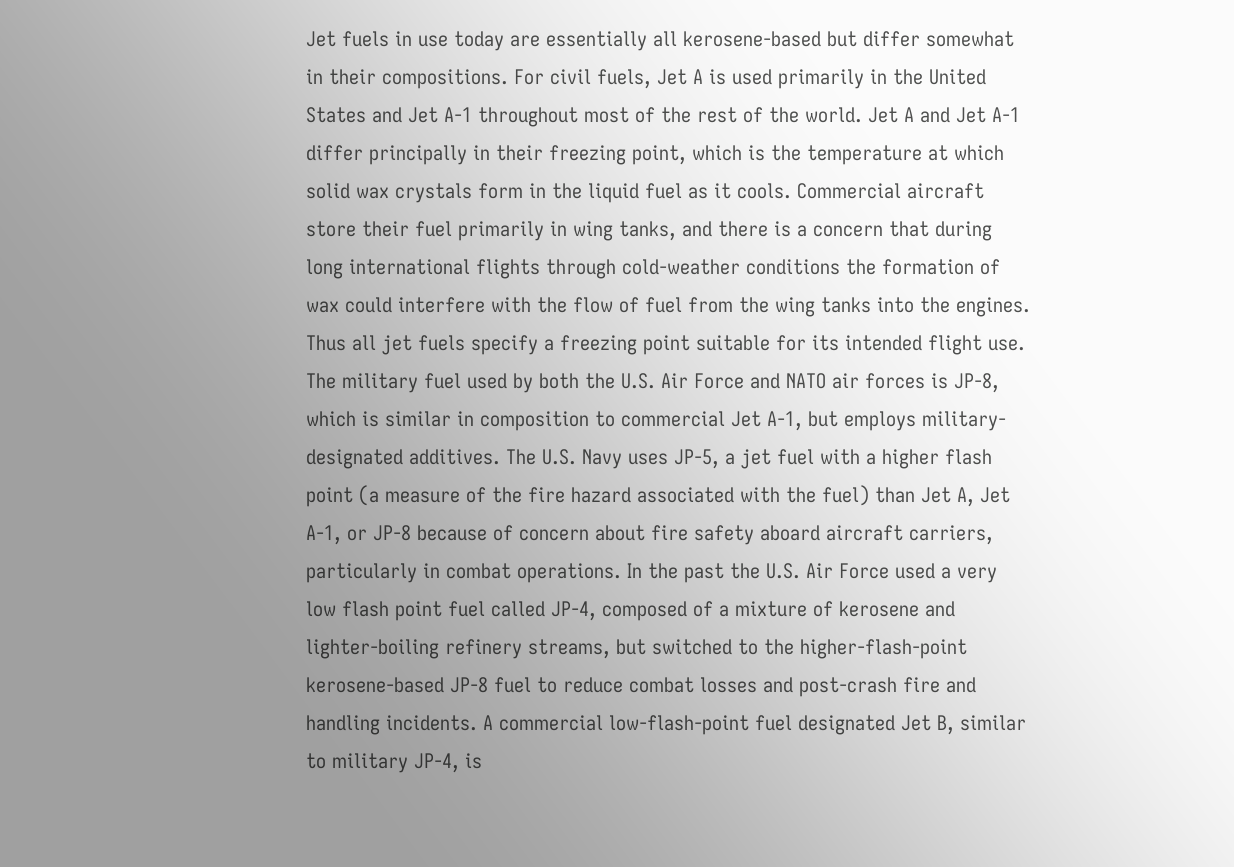Jet fuels in use today are essentially all kerosene-based but differ somewhat in their compositions. For civil fuels, Jet A is used primarily in the United States and Jet A-1 throughout most of the rest of the world. Jet A and Jet A-1 differ principally in their freezing point, which is the temperature at which solid wax crystals form in the liquid fuel as it cools. Commercial aircraft store their fuel primarily in wing tanks, and there is a concern that during long international flights through cold-weather conditions the formation of wax could interfere with the flow of fuel from the wing tanks into the engines. Thus all jet fuels specify a freezing point suitable for its intended flight use. The military fuel used by both the U.S. Air Force and NATO air forces is JP-8, which is similar in composition to commercial Jet A-1, but employs military-designated additives. The U.S. Navy uses JP-5, a jet fuel with a higher flash point (a measure of the fire hazard associated with the fuel) than Jet A, Jet A-1, or JP-8 because of concern about fire safety aboard aircraft carriers, particularly in combat operations. In the past the U.S. Air Force used a very low flash point fuel called JP-4, composed of a mixture of kerosene and lighter-boiling refinery streams, but switched to the higher-flash-point kerosene-based JP-8 fuel to reduce combat losses and post-crash fire and handling incidents. A commercial low-flash-point fuel designated Jet B, similar to military JP-4, is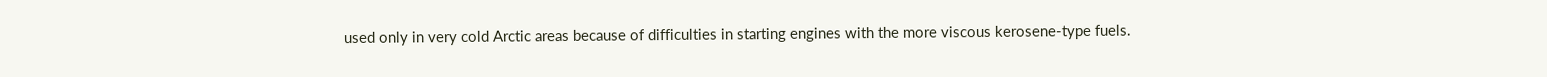used only in very cold Arctic areas because of difficulties in starting engines with the more viscous kerosene-type fuels.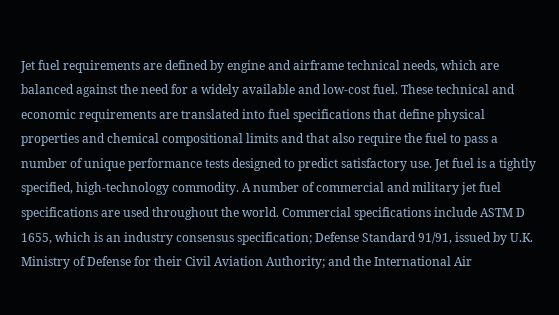Jet fuel requirements are defined by engine and airframe technical needs, which are balanced against the need for a widely available and low-cost fuel. These technical and economic requirements are translated into fuel specifications that define physical properties and chemical compositional limits and that also require the fuel to pass a number of unique performance tests designed to predict satisfactory use. Jet fuel is a tightly specified, high-technology commodity. A number of commercial and military jet fuel specifications are used throughout the world. Commercial specifications include ASTM D 1655, which is an industry consensus specification; Defense Standard 91/91, issued by U.K. Ministry of Defense for their Civil Aviation Authority; and the International Air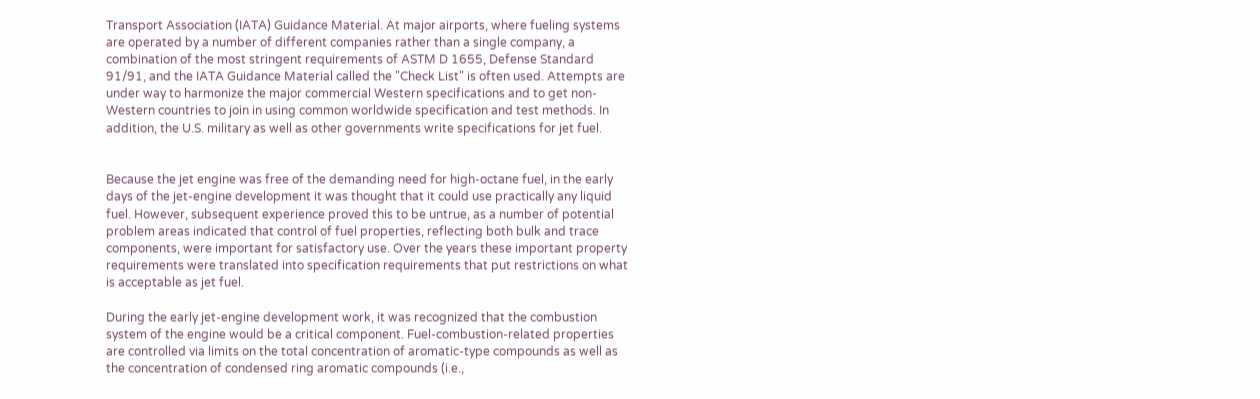Transport Association (IATA) Guidance Material. At major airports, where fueling systems are operated by a number of different companies rather than a single company, a combination of the most stringent requirements of ASTM D 1655, Defense Standard 91/91, and the IATA Guidance Material called the "Check List" is often used. Attempts are under way to harmonize the major commercial Western specifications and to get non-Western countries to join in using common worldwide specification and test methods. In addition, the U.S. military as well as other governments write specifications for jet fuel.


Because the jet engine was free of the demanding need for high-octane fuel, in the early days of the jet-engine development it was thought that it could use practically any liquid fuel. However, subsequent experience proved this to be untrue, as a number of potential problem areas indicated that control of fuel properties, reflecting both bulk and trace components, were important for satisfactory use. Over the years these important property requirements were translated into specification requirements that put restrictions on what is acceptable as jet fuel.

During the early jet-engine development work, it was recognized that the combustion system of the engine would be a critical component. Fuel-combustion-related properties are controlled via limits on the total concentration of aromatic-type compounds as well as the concentration of condensed ring aromatic compounds (i.e.,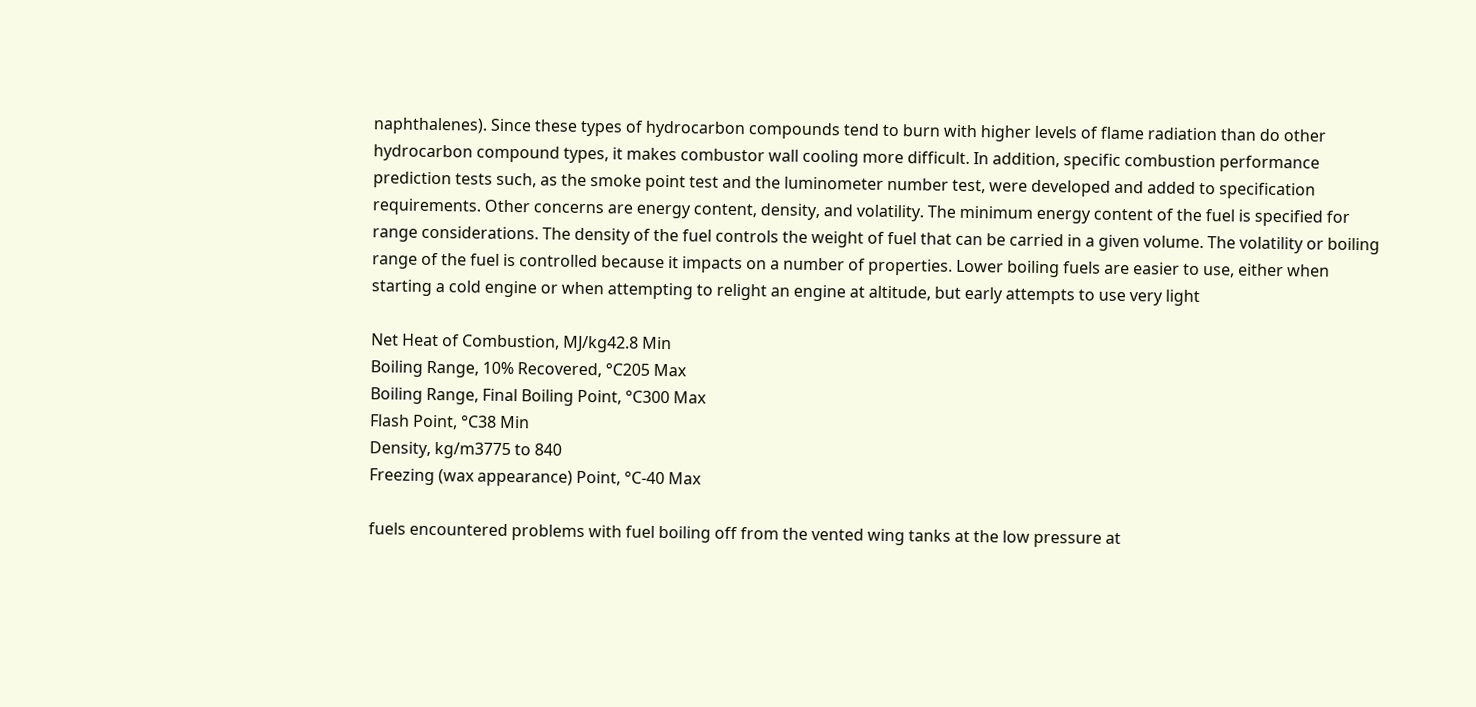naphthalenes). Since these types of hydrocarbon compounds tend to burn with higher levels of flame radiation than do other hydrocarbon compound types, it makes combustor wall cooling more difficult. In addition, specific combustion performance prediction tests such, as the smoke point test and the luminometer number test, were developed and added to specification requirements. Other concerns are energy content, density, and volatility. The minimum energy content of the fuel is specified for range considerations. The density of the fuel controls the weight of fuel that can be carried in a given volume. The volatility or boiling range of the fuel is controlled because it impacts on a number of properties. Lower boiling fuels are easier to use, either when starting a cold engine or when attempting to relight an engine at altitude, but early attempts to use very light

Net Heat of Combustion, MJ/kg42.8 Min
Boiling Range, 10% Recovered, °C205 Max
Boiling Range, Final Boiling Point, °C300 Max
Flash Point, °C38 Min
Density, kg/m3775 to 840
Freezing (wax appearance) Point, °C-40 Max

fuels encountered problems with fuel boiling off from the vented wing tanks at the low pressure at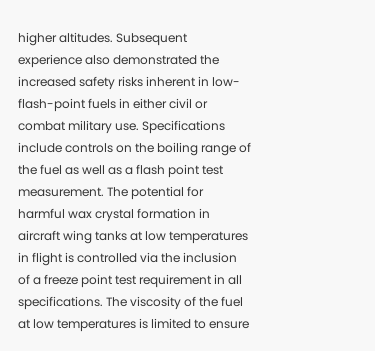higher altitudes. Subsequent experience also demonstrated the increased safety risks inherent in low-flash-point fuels in either civil or combat military use. Specifications include controls on the boiling range of the fuel as well as a flash point test measurement. The potential for harmful wax crystal formation in aircraft wing tanks at low temperatures in flight is controlled via the inclusion of a freeze point test requirement in all specifications. The viscosity of the fuel at low temperatures is limited to ensure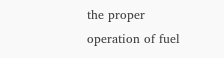the proper operation of fuel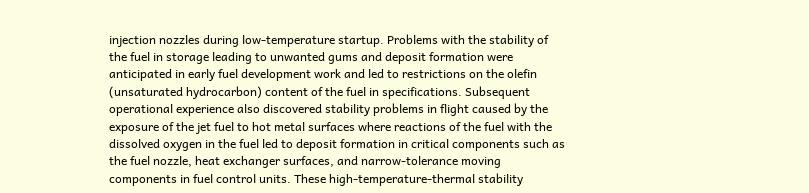injection nozzles during low-temperature startup. Problems with the stability of the fuel in storage leading to unwanted gums and deposit formation were anticipated in early fuel development work and led to restrictions on the olefin (unsaturated hydrocarbon) content of the fuel in specifications. Subsequent operational experience also discovered stability problems in flight caused by the exposure of the jet fuel to hot metal surfaces where reactions of the fuel with the dissolved oxygen in the fuel led to deposit formation in critical components such as the fuel nozzle, heat exchanger surfaces, and narrow-tolerance moving components in fuel control units. These high-temperature-thermal stability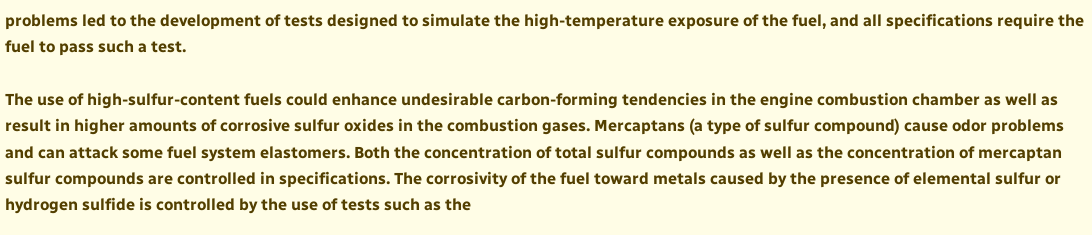problems led to the development of tests designed to simulate the high-temperature exposure of the fuel, and all specifications require the fuel to pass such a test.

The use of high-sulfur-content fuels could enhance undesirable carbon-forming tendencies in the engine combustion chamber as well as result in higher amounts of corrosive sulfur oxides in the combustion gases. Mercaptans (a type of sulfur compound) cause odor problems and can attack some fuel system elastomers. Both the concentration of total sulfur compounds as well as the concentration of mercaptan sulfur compounds are controlled in specifications. The corrosivity of the fuel toward metals caused by the presence of elemental sulfur or hydrogen sulfide is controlled by the use of tests such as the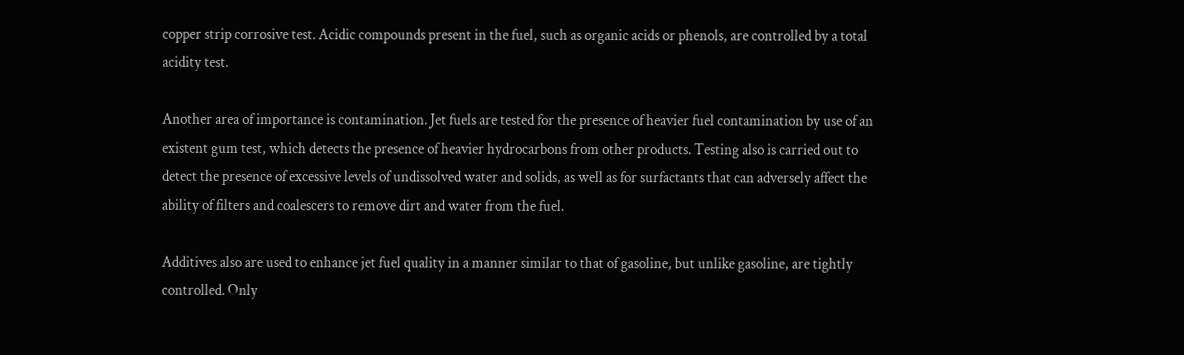copper strip corrosive test. Acidic compounds present in the fuel, such as organic acids or phenols, are controlled by a total acidity test.

Another area of importance is contamination. Jet fuels are tested for the presence of heavier fuel contamination by use of an existent gum test, which detects the presence of heavier hydrocarbons from other products. Testing also is carried out to detect the presence of excessive levels of undissolved water and solids, as well as for surfactants that can adversely affect the ability of filters and coalescers to remove dirt and water from the fuel.

Additives also are used to enhance jet fuel quality in a manner similar to that of gasoline, but unlike gasoline, are tightly controlled. Only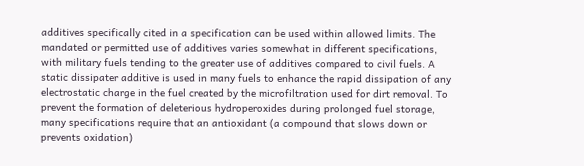additives specifically cited in a specification can be used within allowed limits. The mandated or permitted use of additives varies somewhat in different specifications, with military fuels tending to the greater use of additives compared to civil fuels. A static dissipater additive is used in many fuels to enhance the rapid dissipation of any electrostatic charge in the fuel created by the microfiltration used for dirt removal. To prevent the formation of deleterious hydroperoxides during prolonged fuel storage, many specifications require that an antioxidant (a compound that slows down or prevents oxidation)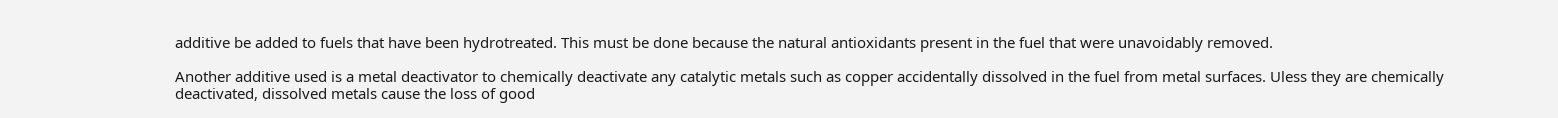additive be added to fuels that have been hydrotreated. This must be done because the natural antioxidants present in the fuel that were unavoidably removed.

Another additive used is a metal deactivator to chemically deactivate any catalytic metals such as copper accidentally dissolved in the fuel from metal surfaces. Uless they are chemically deactivated, dissolved metals cause the loss of good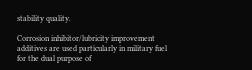stability quality.

Corrosion inhibitor/lubricity improvement additives are used particularly in military fuel for the dual purpose of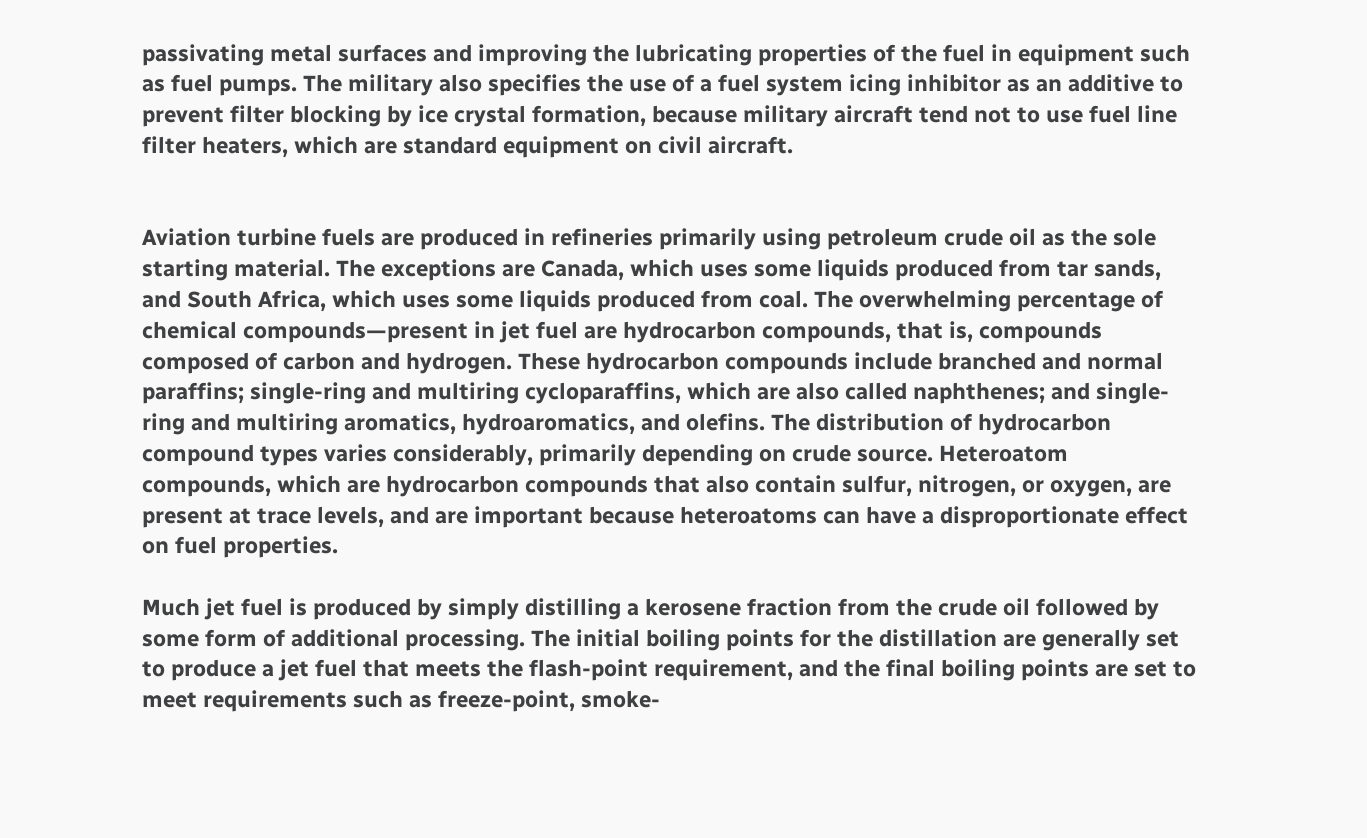passivating metal surfaces and improving the lubricating properties of the fuel in equipment such as fuel pumps. The military also specifies the use of a fuel system icing inhibitor as an additive to prevent filter blocking by ice crystal formation, because military aircraft tend not to use fuel line filter heaters, which are standard equipment on civil aircraft.


Aviation turbine fuels are produced in refineries primarily using petroleum crude oil as the sole starting material. The exceptions are Canada, which uses some liquids produced from tar sands, and South Africa, which uses some liquids produced from coal. The overwhelming percentage of chemical compounds—present in jet fuel are hydrocarbon compounds, that is, compounds composed of carbon and hydrogen. These hydrocarbon compounds include branched and normal paraffins; single-ring and multiring cycloparaffins, which are also called naphthenes; and single-ring and multiring aromatics, hydroaromatics, and olefins. The distribution of hydrocarbon compound types varies considerably, primarily depending on crude source. Heteroatom compounds, which are hydrocarbon compounds that also contain sulfur, nitrogen, or oxygen, are present at trace levels, and are important because heteroatoms can have a disproportionate effect on fuel properties.

Much jet fuel is produced by simply distilling a kerosene fraction from the crude oil followed by some form of additional processing. The initial boiling points for the distillation are generally set to produce a jet fuel that meets the flash-point requirement, and the final boiling points are set to meet requirements such as freeze-point, smoke-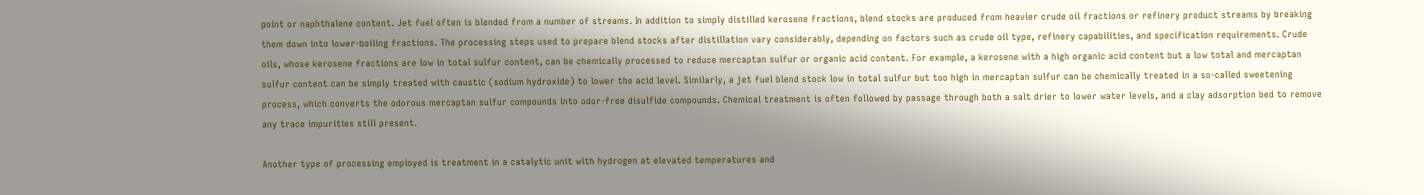point or naphthalene content. Jet fuel often is blended from a number of streams. In addition to simply distilled kerosene fractions, blend stocks are produced from heavier crude oil fractions or refinery product streams by breaking them down into lower-boiling fractions. The processing steps used to prepare blend stocks after distillation vary considerably, depending on factors such as crude oil type, refinery capabilities, and specification requirements. Crude oils, whose kerosene fractions are low in total sulfur content, can be chemically processed to reduce mercaptan sulfur or organic acid content. For example, a kerosene with a high organic acid content but a low total and mercaptan sulfur content can be simply treated with caustic (sodium hydroxide) to lower the acid level. Similarly, a jet fuel blend stock low in total sulfur but too high in mercaptan sulfur can be chemically treated in a so-called sweetening process, which converts the odorous mercaptan sulfur compounds into odor-free disulfide compounds. Chemical treatment is often followed by passage through both a salt drier to lower water levels, and a clay adsorption bed to remove any trace impurities still present.

Another type of processing employed is treatment in a catalytic unit with hydrogen at elevated temperatures and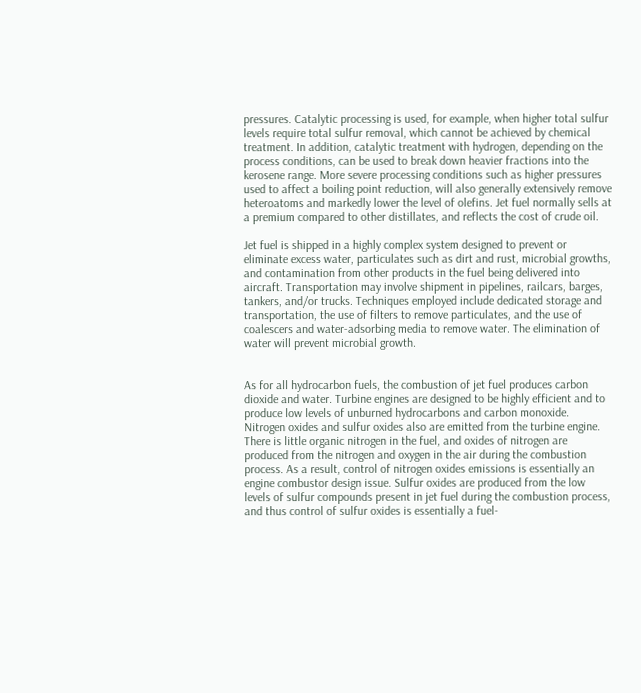pressures. Catalytic processing is used, for example, when higher total sulfur levels require total sulfur removal, which cannot be achieved by chemical treatment. In addition, catalytic treatment with hydrogen, depending on the process conditions, can be used to break down heavier fractions into the kerosene range. More severe processing conditions such as higher pressures used to affect a boiling point reduction, will also generally extensively remove heteroatoms and markedly lower the level of olefins. Jet fuel normally sells at a premium compared to other distillates, and reflects the cost of crude oil.

Jet fuel is shipped in a highly complex system designed to prevent or eliminate excess water, particulates such as dirt and rust, microbial growths, and contamination from other products in the fuel being delivered into aircraft. Transportation may involve shipment in pipelines, railcars, barges, tankers, and/or trucks. Techniques employed include dedicated storage and transportation, the use of filters to remove particulates, and the use of coalescers and water-adsorbing media to remove water. The elimination of water will prevent microbial growth.


As for all hydrocarbon fuels, the combustion of jet fuel produces carbon dioxide and water. Turbine engines are designed to be highly efficient and to produce low levels of unburned hydrocarbons and carbon monoxide. Nitrogen oxides and sulfur oxides also are emitted from the turbine engine. There is little organic nitrogen in the fuel, and oxides of nitrogen are produced from the nitrogen and oxygen in the air during the combustion process. As a result, control of nitrogen oxides emissions is essentially an engine combustor design issue. Sulfur oxides are produced from the low levels of sulfur compounds present in jet fuel during the combustion process, and thus control of sulfur oxides is essentially a fuel-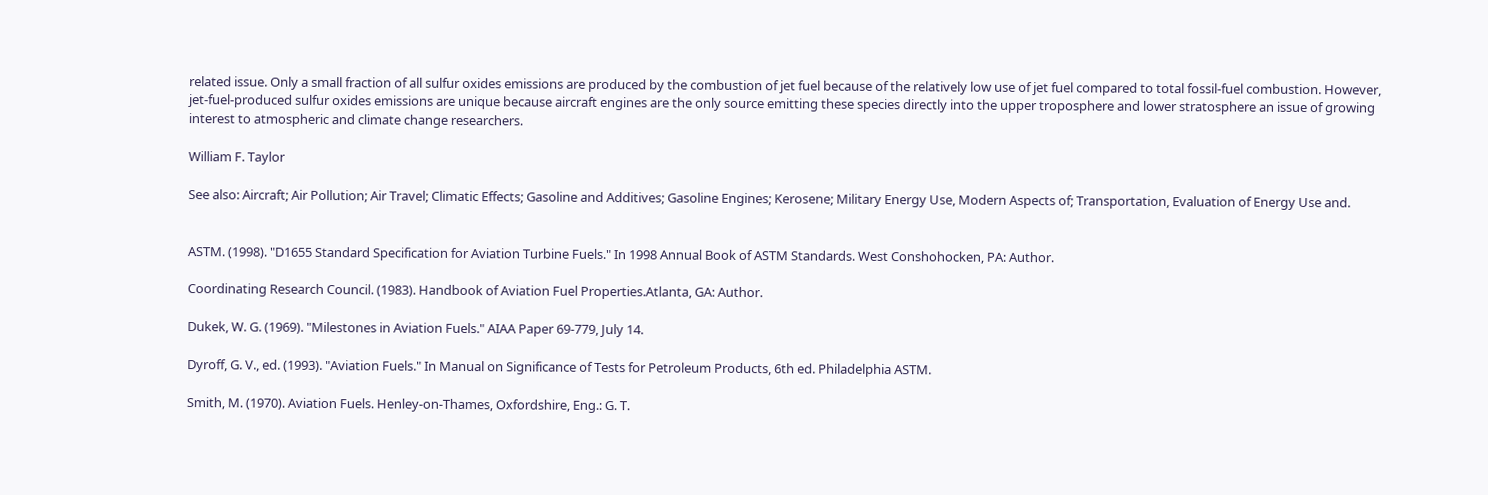related issue. Only a small fraction of all sulfur oxides emissions are produced by the combustion of jet fuel because of the relatively low use of jet fuel compared to total fossil-fuel combustion. However, jet-fuel-produced sulfur oxides emissions are unique because aircraft engines are the only source emitting these species directly into the upper troposphere and lower stratosphere an issue of growing interest to atmospheric and climate change researchers.

William F. Taylor

See also: Aircraft; Air Pollution; Air Travel; Climatic Effects; Gasoline and Additives; Gasoline Engines; Kerosene; Military Energy Use, Modern Aspects of; Transportation, Evaluation of Energy Use and.


ASTM. (1998). "D1655 Standard Specification for Aviation Turbine Fuels." In 1998 Annual Book of ASTM Standards. West Conshohocken, PA: Author.

Coordinating Research Council. (1983). Handbook of Aviation Fuel Properties.Atlanta, GA: Author.

Dukek, W. G. (1969). "Milestones in Aviation Fuels." AIAA Paper 69-779, July 14.

Dyroff, G. V., ed. (1993). "Aviation Fuels." In Manual on Significance of Tests for Petroleum Products, 6th ed. Philadelphia ASTM.

Smith, M. (1970). Aviation Fuels. Henley-on-Thames, Oxfordshire, Eng.: G. T.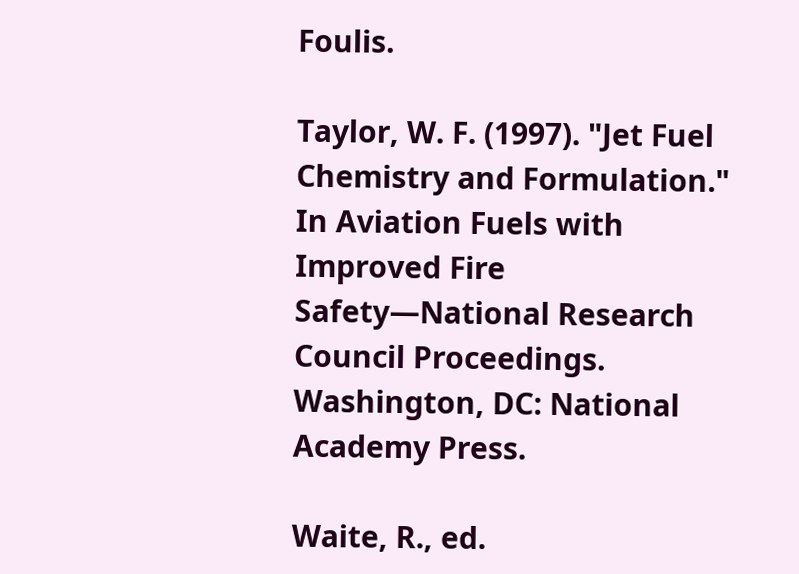Foulis.

Taylor, W. F. (1997). "Jet Fuel Chemistry and Formulation." In Aviation Fuels with Improved Fire Safety—National Research Council Proceedings. Washington, DC: National Academy Press.

Waite, R., ed.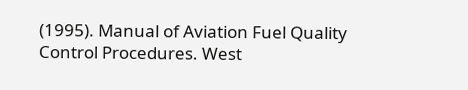(1995). Manual of Aviation Fuel Quality Control Procedures. West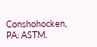Conshohocken, PA: ASTM.